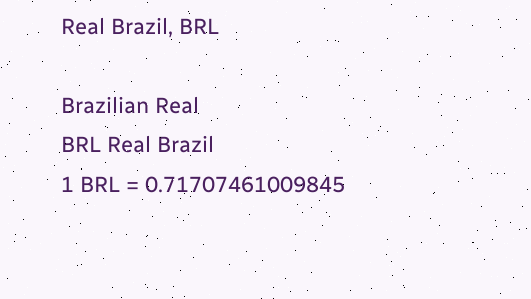Real Brazil, BRL

Brazilian Real
BRL Real Brazil
1 BRL = 0.71707461009845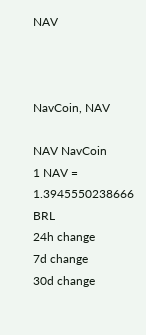NAV



NavCoin, NAV

NAV NavCoin
1 NAV = 1.3945550238666 BRL
24h change
7d change
30d change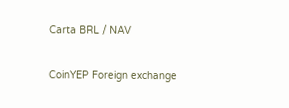Carta BRL / NAV


CoinYEP Foreign exchange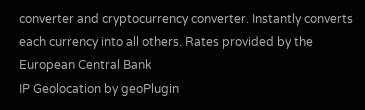converter and cryptocurrency converter. Instantly converts each currency into all others. Rates provided by the European Central Bank
IP Geolocation by geoPlugin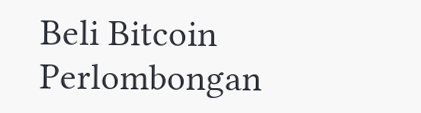Beli Bitcoin Perlombongan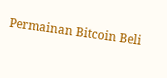Permainan Bitcoin Beli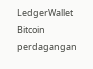LedgerWallet Bitcoin perdagangan